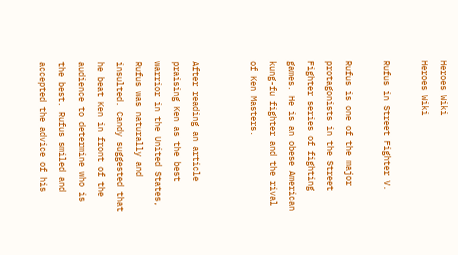Heroes Wiki
Heroes Wiki

Rufus in Street Fighter V.

Rufus is one of the major protagonists in the Street Fighter series of fighting games. He is an obese American kung-fu fighter and the rival of Ken Masters.


After reading an article praising Ken as the best warrior in the United States, Rufus was naturally and insulted. Candy suggested that he beat Ken in front of the audience to determine who is the best. Rufus smiled and accepted the advice of his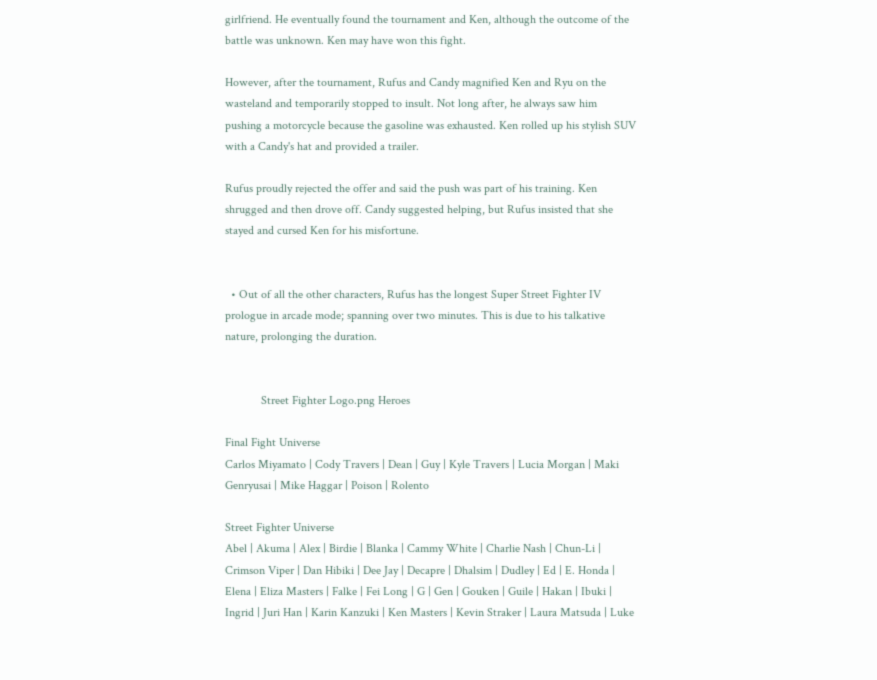girlfriend. He eventually found the tournament and Ken, although the outcome of the battle was unknown. Ken may have won this fight.

However, after the tournament, Rufus and Candy magnified Ken and Ryu on the wasteland and temporarily stopped to insult. Not long after, he always saw him pushing a motorcycle because the gasoline was exhausted. Ken rolled up his stylish SUV with a Candy's hat and provided a trailer.

Rufus proudly rejected the offer and said the push was part of his training. Ken shrugged and then drove off. Candy suggested helping, but Rufus insisted that she stayed and cursed Ken for his misfortune.


  • Out of all the other characters, Rufus has the longest Super Street Fighter IV prologue in arcade mode; spanning over two minutes. This is due to his talkative nature, prolonging the duration.


            Street Fighter Logo.png Heroes

Final Fight Universe
Carlos Miyamato | Cody Travers | Dean | Guy | Kyle Travers | Lucia Morgan | Maki Genryusai | Mike Haggar | Poison | Rolento

Street Fighter Universe
Abel | Akuma | Alex | Birdie | Blanka | Cammy White | Charlie Nash | Chun-Li | Crimson Viper | Dan Hibiki | Dee Jay | Decapre | Dhalsim | Dudley | Ed | E. Honda | Elena | Eliza Masters | Falke | Fei Long | G | Gen | Gouken | Guile | Hakan | Ibuki | Ingrid | Juri Han | Karin Kanzuki | Ken Masters | Kevin Straker | Laura Matsuda | Luke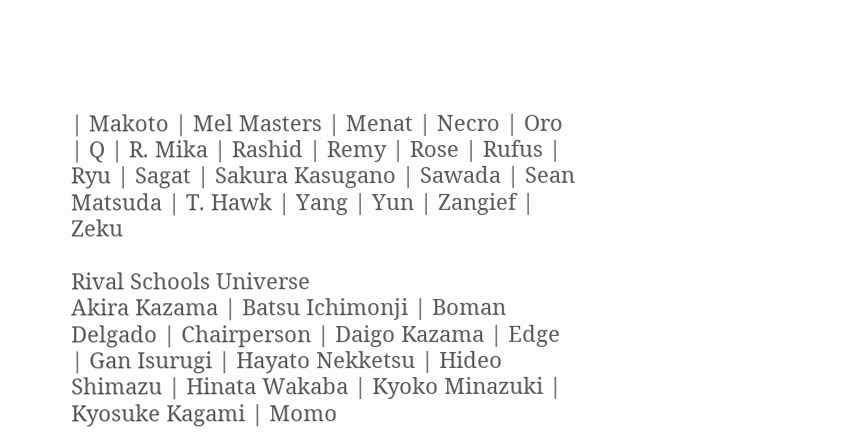| Makoto | Mel Masters | Menat | Necro | Oro | Q | R. Mika | Rashid | Remy | Rose | Rufus | Ryu | Sagat | Sakura Kasugano | Sawada | Sean Matsuda | T. Hawk | Yang | Yun | Zangief | Zeku

Rival Schools Universe
Akira Kazama | Batsu Ichimonji | Boman Delgado | Chairperson | Daigo Kazama | Edge | Gan Isurugi | Hayato Nekketsu | Hideo Shimazu | Hinata Wakaba | Kyoko Minazuki | Kyosuke Kagami | Momo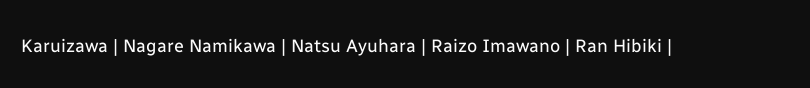Karuizawa | Nagare Namikawa | Natsu Ayuhara | Raizo Imawano | Ran Hibiki |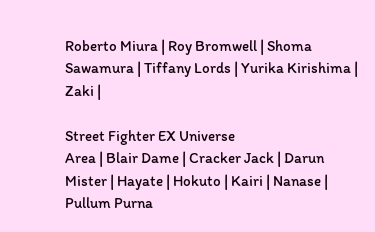Roberto Miura | Roy Bromwell | Shoma Sawamura | Tiffany Lords | Yurika Kirishima | Zaki |

Street Fighter EX Universe
Area | Blair Dame | Cracker Jack | Darun Mister | Hayate | Hokuto | Kairi | Nanase | Pullum Purna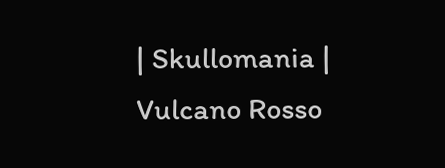| Skullomania | Vulcano Rosso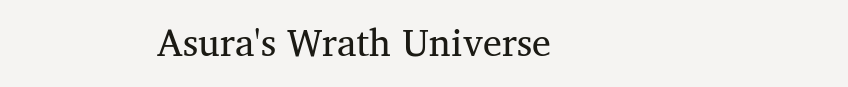Asura's Wrath Universe